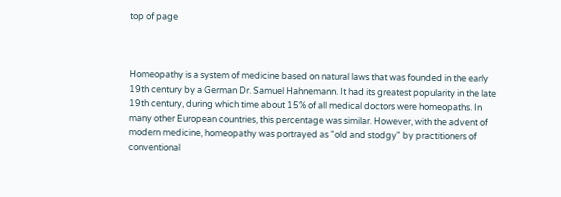top of page



Homeopathy is a system of medicine based on natural laws that was founded in the early 19th century by a German Dr. Samuel Hahnemann. It had its greatest popularity in the late 19th century, during which time about 15% of all medical doctors were homeopaths. In many other European countries, this percentage was similar. However, with the advent of modern medicine, homeopathy was portrayed as "old and stodgy" by practitioners of conventional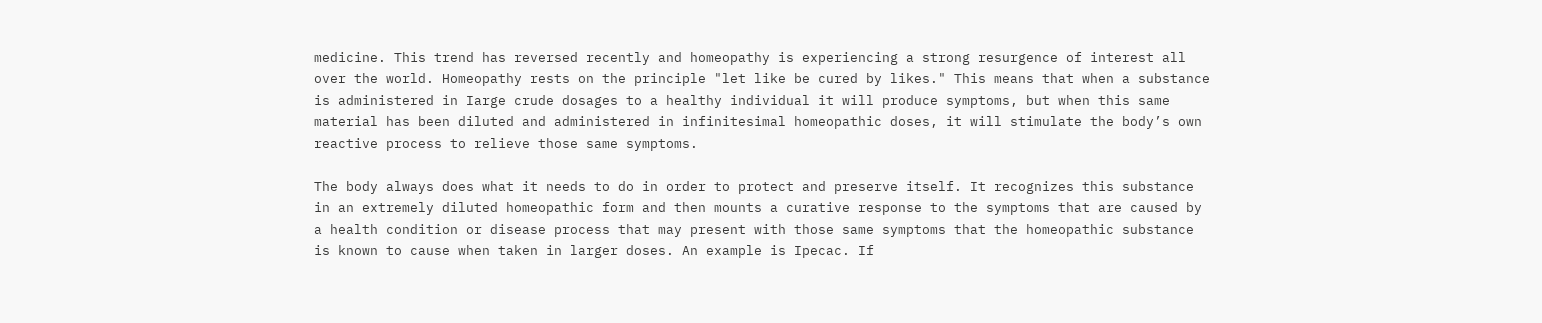medicine. This trend has reversed recently and homeopathy is experiencing a strong resurgence of interest all over the world. Homeopathy rests on the principle "let like be cured by likes." This means that when a substance is administered in Iarge crude dosages to a healthy individual it will produce symptoms, but when this same material has been diluted and administered in infinitesimal homeopathic doses, it will stimulate the body’s own reactive process to relieve those same symptoms.

The body always does what it needs to do in order to protect and preserve itself. It recognizes this substance in an extremely diluted homeopathic form and then mounts a curative response to the symptoms that are caused by a health condition or disease process that may present with those same symptoms that the homeopathic substance is known to cause when taken in larger doses. An example is Ipecac. If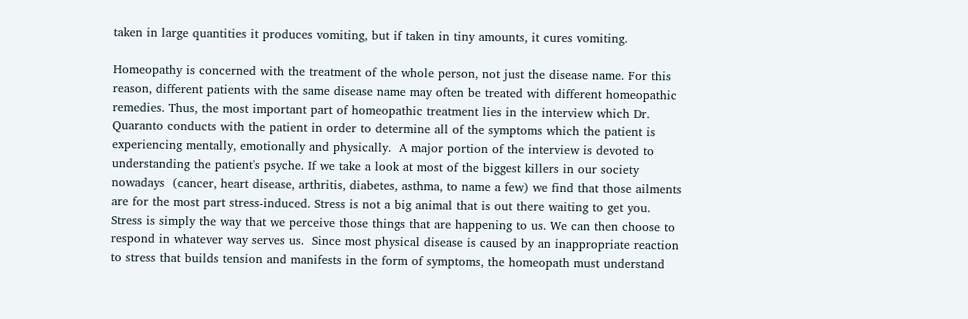taken in large quantities it produces vomiting, but if taken in tiny amounts, it cures vomiting.

Homeopathy is concerned with the treatment of the whole person, not just the disease name. For this reason, different patients with the same disease name may often be treated with different homeopathic remedies. Thus, the most important part of homeopathic treatment lies in the interview which Dr. Quaranto conducts with the patient in order to determine all of the symptoms which the patient is experiencing mentally, emotionally and physically.  A major portion of the interview is devoted to understanding the patient's psyche. If we take a look at most of the biggest killers in our society nowadays  (cancer, heart disease, arthritis, diabetes, asthma, to name a few) we find that those ailments are for the most part stress-induced. Stress is not a big animal that is out there waiting to get you. Stress is simply the way that we perceive those things that are happening to us. We can then choose to respond in whatever way serves us.  Since most physical disease is caused by an inappropriate reaction to stress that builds tension and manifests in the form of symptoms, the homeopath must understand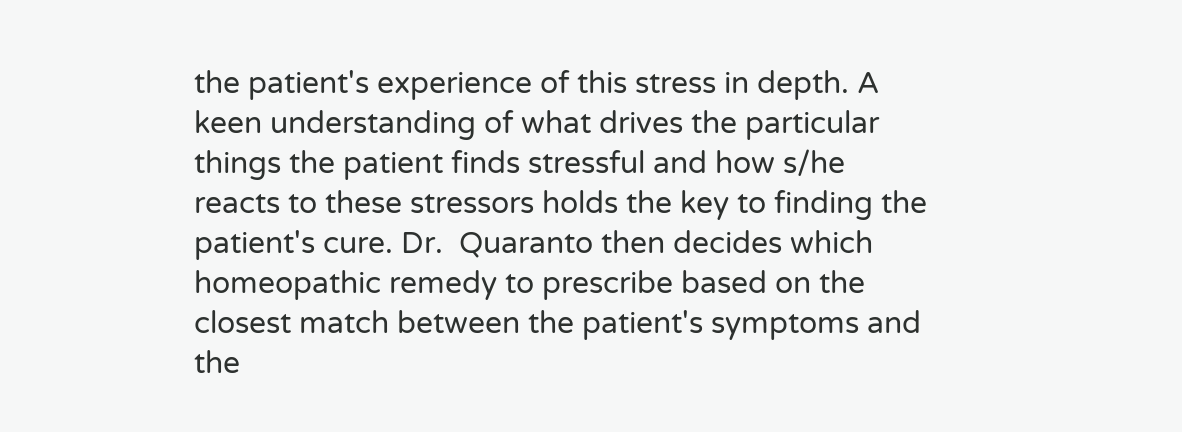the patient's experience of this stress in depth. A keen understanding of what drives the particular things the patient finds stressful and how s/he reacts to these stressors holds the key to finding the patient's cure. Dr.  Quaranto then decides which homeopathic remedy to prescribe based on the closest match between the patient's symptoms and the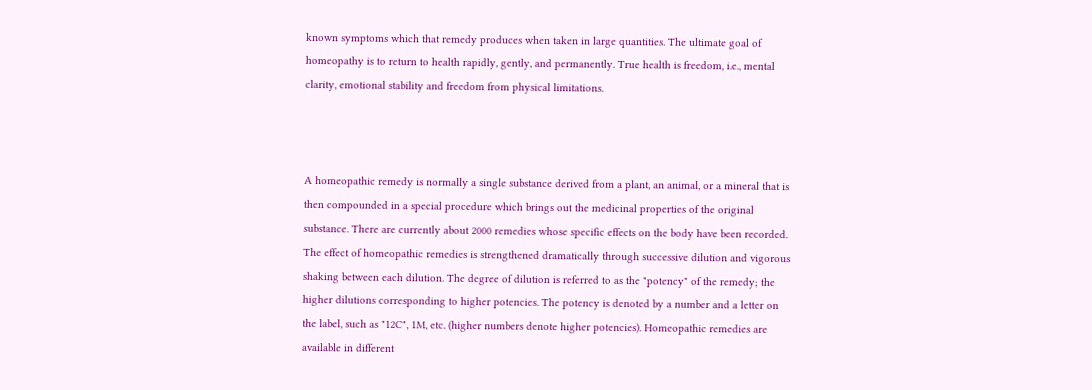known symptoms which that remedy produces when taken in large quantities. The ultimate goal of homeopathy is to return to health rapidly, gently, and permanently. True health is freedom, i.e., mental clarity, emotional stability and freedom from physical limitations.



A homeopathic remedy is normally a single substance derived from a plant, an animal, or a mineral that is then compounded in a special procedure which brings out the medicinal properties of the original substance. There are currently about 2000 remedies whose specific effects on the body have been recorded. The effect of homeopathic remedies is strengthened dramatically through successive dilution and vigorous shaking between each dilution. The degree of dilution is referred to as the "potency" of the remedy; the higher dilutions corresponding to higher potencies. The potency is denoted by a number and a letter on the label, such as "12C", 1M, etc. (higher numbers denote higher potencies). Homeopathic remedies are available in different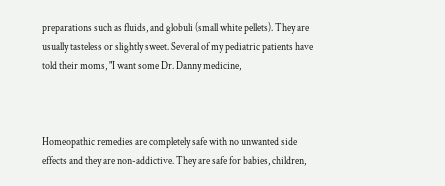preparations such as fluids, and globuli (small white pellets). They are usually tasteless or slightly sweet. Several of my pediatric patients have told their moms, "I want some Dr. Danny medicine,



Homeopathic remedies are completely safe with no unwanted side effects and they are non-addictive. They are safe for babies, children,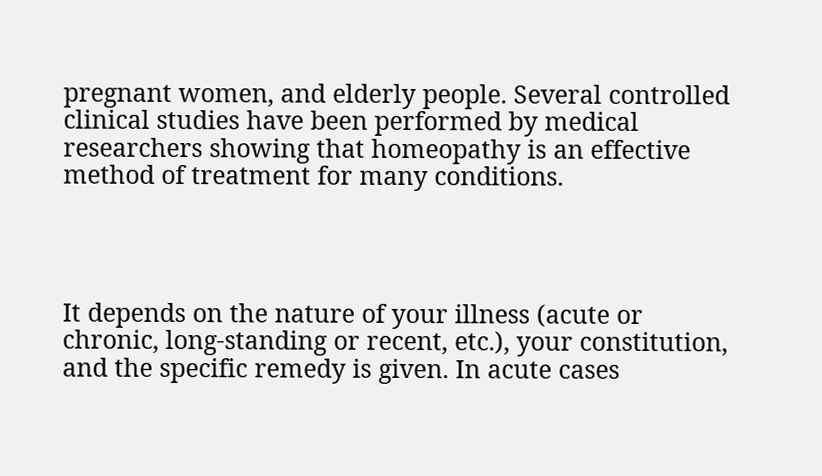pregnant women, and elderly people. Several controlled clinical studies have been performed by medical researchers showing that homeopathy is an effective method of treatment for many conditions.




It depends on the nature of your illness (acute or chronic, long-standing or recent, etc.), your constitution, and the specific remedy is given. In acute cases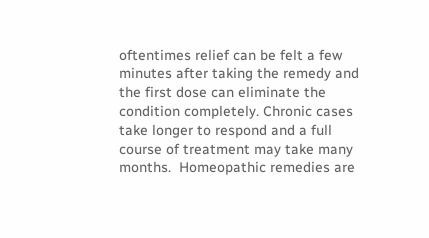oftentimes relief can be felt a few minutes after taking the remedy and the first dose can eliminate the condition completely. Chronic cases take longer to respond and a full course of treatment may take many months.  Homeopathic remedies are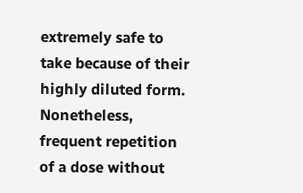extremely safe to take because of their highly diluted form. Nonetheless, frequent repetition of a dose without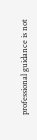professional guidance is not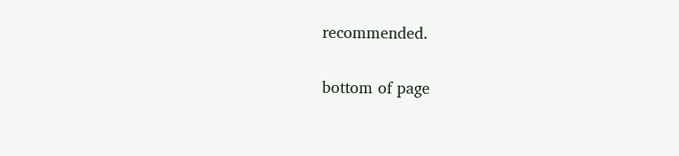recommended.

bottom of page